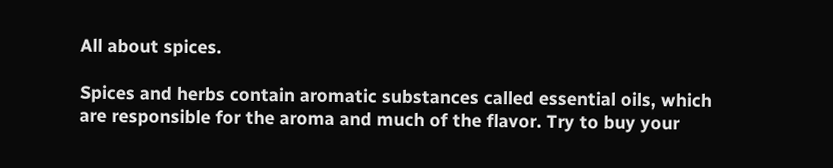All about spices.

Spices and herbs contain aromatic substances called essential oils, which are responsible for the aroma and much of the flavor. Try to buy your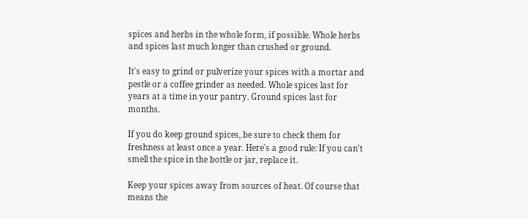spices and herbs in the whole form, if possible. Whole herbs and spices last much longer than crushed or ground.

It's easy to grind or pulverize your spices with a mortar and pestle or a coffee grinder as needed. Whole spices last for years at a time in your pantry. Ground spices last for months.

If you do keep ground spices, be sure to check them for freshness at least once a year. Here's a good rule: If you can't smell the spice in the bottle or jar, replace it.

Keep your spices away from sources of heat. Of course that means the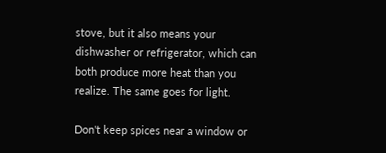stove, but it also means your dishwasher or refrigerator, which can both produce more heat than you realize. The same goes for light.

Don't keep spices near a window or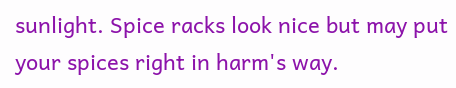sunlight. Spice racks look nice but may put your spices right in harm's way.